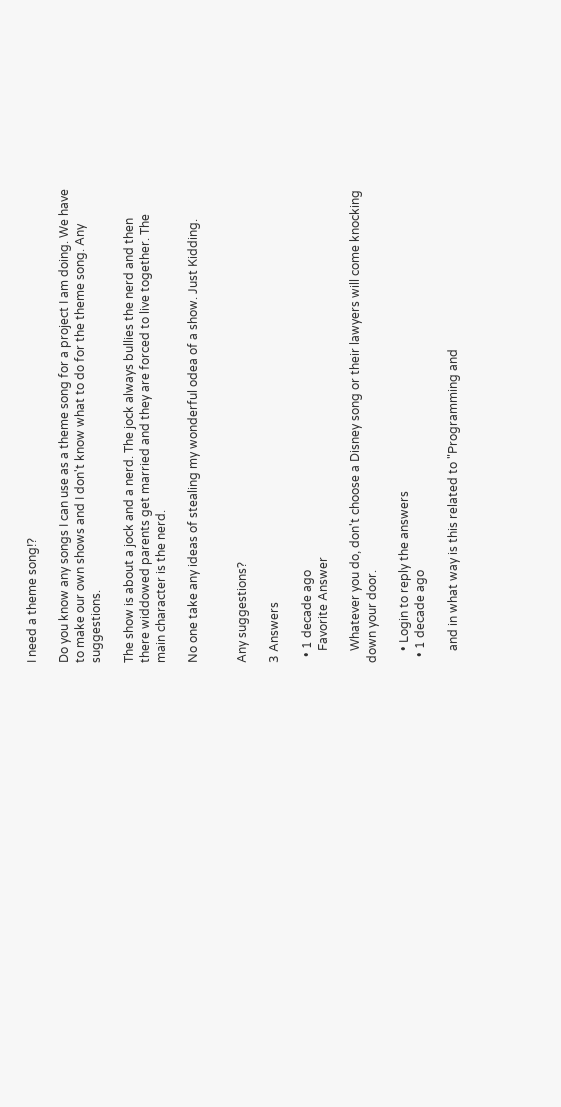I need a theme song!?

Do you know any songs I can use as a theme song for a project I am doing. We have to make our own shows and I don't know what to do for the theme song. Any suggestions.

The show is about a jock and a nerd. The jock always bullies the nerd and then there widdowed parents get married and they are forced to live together. The main character is the nerd.

No one take any ideas of stealing my wonderful odea of a show. Just Kidding.


Any suggestions?

3 Answers

  • 1 decade ago
    Favorite Answer

    Whatever you do, don't choose a Disney song or their lawyers will come knocking down your door.

    • Login to reply the answers
  • 1 decade ago

    and in what way is this related to "Programming and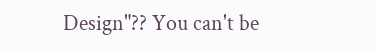Design"?? You can't be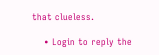that clueless.

    • Login to reply the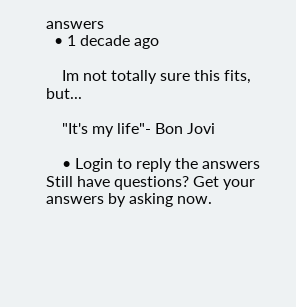answers
  • 1 decade ago

    Im not totally sure this fits, but...

    "It's my life"- Bon Jovi

    • Login to reply the answers
Still have questions? Get your answers by asking now.